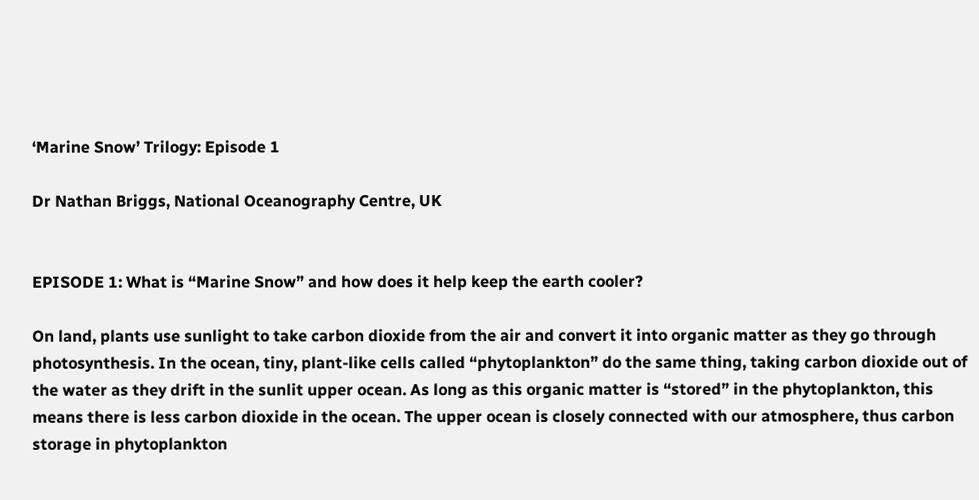‘Marine Snow’ Trilogy: Episode 1

Dr Nathan Briggs, National Oceanography Centre, UK


EPISODE 1: What is “Marine Snow” and how does it help keep the earth cooler?

On land, plants use sunlight to take carbon dioxide from the air and convert it into organic matter as they go through photosynthesis. In the ocean, tiny, plant-like cells called “phytoplankton” do the same thing, taking carbon dioxide out of the water as they drift in the sunlit upper ocean. As long as this organic matter is “stored” in the phytoplankton, this means there is less carbon dioxide in the ocean. The upper ocean is closely connected with our atmosphere, thus carbon storage in phytoplankton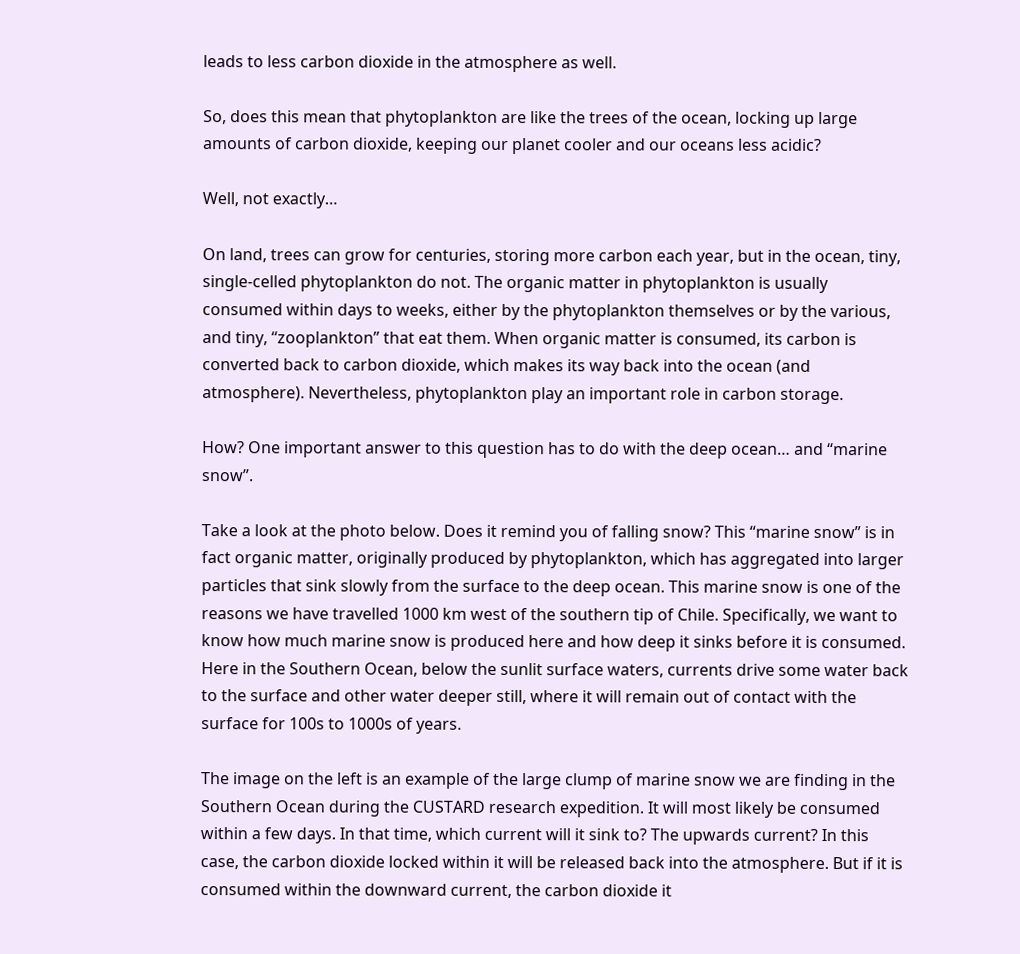leads to less carbon dioxide in the atmosphere as well.

So, does this mean that phytoplankton are like the trees of the ocean, locking up large amounts of carbon dioxide, keeping our planet cooler and our oceans less acidic?

Well, not exactly…

On land, trees can grow for centuries, storing more carbon each year, but in the ocean, tiny, single-celled phytoplankton do not. The organic matter in phytoplankton is usually consumed within days to weeks, either by the phytoplankton themselves or by the various, and tiny, “zooplankton” that eat them. When organic matter is consumed, its carbon is converted back to carbon dioxide, which makes its way back into the ocean (and atmosphere). Nevertheless, phytoplankton play an important role in carbon storage.

How? One important answer to this question has to do with the deep ocean… and “marine snow”.

Take a look at the photo below. Does it remind you of falling snow? This “marine snow” is in fact organic matter, originally produced by phytoplankton, which has aggregated into larger particles that sink slowly from the surface to the deep ocean. This marine snow is one of the reasons we have travelled 1000 km west of the southern tip of Chile. Specifically, we want to know how much marine snow is produced here and how deep it sinks before it is consumed. Here in the Southern Ocean, below the sunlit surface waters, currents drive some water back to the surface and other water deeper still, where it will remain out of contact with the surface for 100s to 1000s of years.

The image on the left is an example of the large clump of marine snow we are finding in the Southern Ocean during the CUSTARD research expedition. It will most likely be consumed within a few days. In that time, which current will it sink to? The upwards current? In this case, the carbon dioxide locked within it will be released back into the atmosphere. But if it is consumed within the downward current, the carbon dioxide it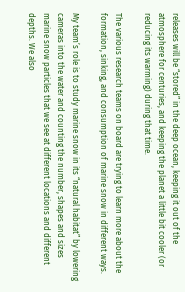releases will be “stored” in the deep ocean, keeping it out of the atmosphere for centuries, and keeping the planet a little bit cooler (or reducing its warming) during that time.

The various research teams on board are trying to learn more about the formation, sinking, and consumption of marine snow in different ways.

My team’s role is to study marine snow in its “natural habitat” by lowering cameras into the water and counting the number, shapes and sizes marine snow particles that we see at different locations and different depths. We also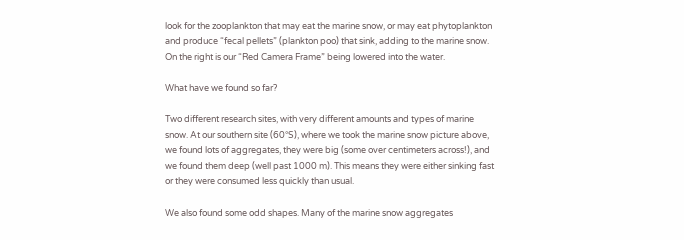look for the zooplankton that may eat the marine snow, or may eat phytoplankton and produce “fecal pellets” (plankton poo) that sink, adding to the marine snow. On the right is our “Red Camera Frame” being lowered into the water.

What have we found so far?

Two different research sites, with very different amounts and types of marine snow. At our southern site (60°S), where we took the marine snow picture above, we found lots of aggregates, they were big (some over centimeters across!), and we found them deep (well past 1000 m). This means they were either sinking fast or they were consumed less quickly than usual.

We also found some odd shapes. Many of the marine snow aggregates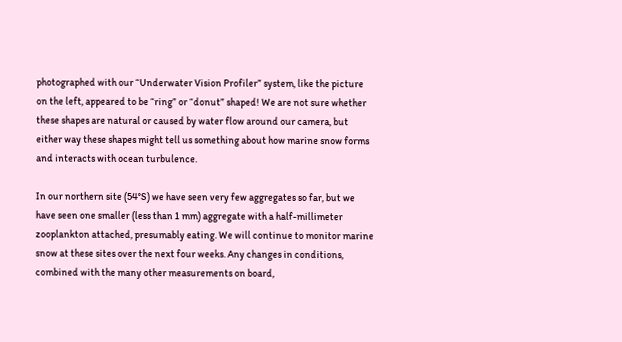photographed with our “Underwater Vision Profiler” system, like the picture on the left, appeared to be “ring” or “donut” shaped! We are not sure whether these shapes are natural or caused by water flow around our camera, but either way these shapes might tell us something about how marine snow forms and interacts with ocean turbulence.

In our northern site (54°S) we have seen very few aggregates so far, but we have seen one smaller (less than 1 mm) aggregate with a half-millimeter zooplankton attached, presumably eating. We will continue to monitor marine snow at these sites over the next four weeks. Any changes in conditions, combined with the many other measurements on board,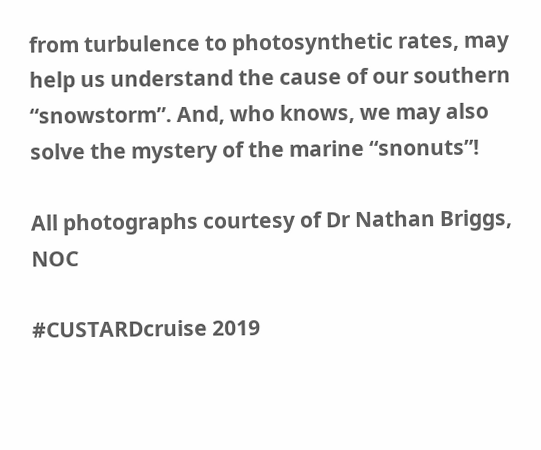from turbulence to photosynthetic rates, may help us understand the cause of our southern “snowstorm”. And, who knows, we may also solve the mystery of the marine “snonuts”!

All photographs courtesy of Dr Nathan Briggs, NOC

#CUSTARDcruise 2019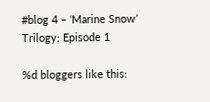#blog 4 – ‘Marine Snow’ Trilogy: Episode 1

%d bloggers like this: